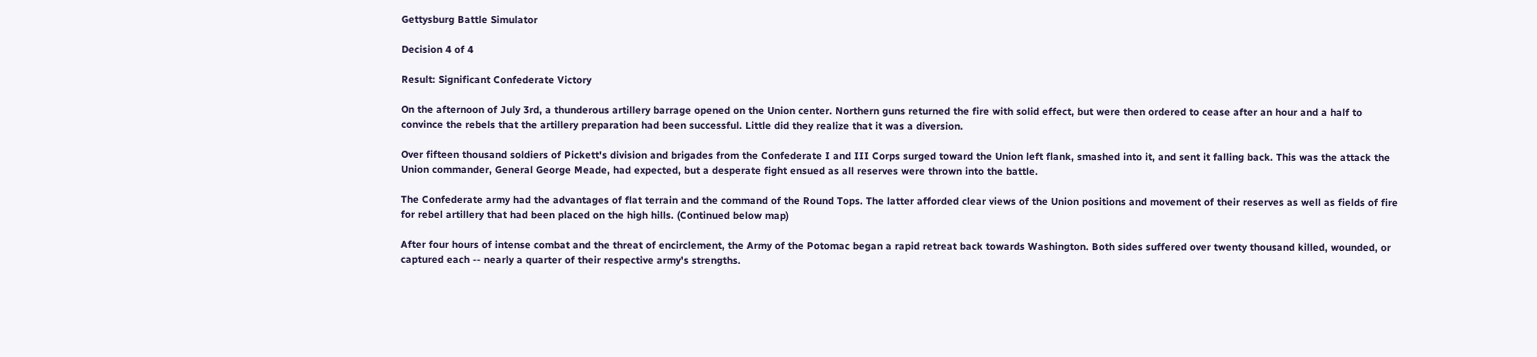Gettysburg Battle Simulator

Decision 4 of 4

Result: Significant Confederate Victory

On the afternoon of July 3rd, a thunderous artillery barrage opened on the Union center. Northern guns returned the fire with solid effect, but were then ordered to cease after an hour and a half to convince the rebels that the artillery preparation had been successful. Little did they realize that it was a diversion.

Over fifteen thousand soldiers of Pickett's division and brigades from the Confederate I and III Corps surged toward the Union left flank, smashed into it, and sent it falling back. This was the attack the Union commander, General George Meade, had expected, but a desperate fight ensued as all reserves were thrown into the battle.

The Confederate army had the advantages of flat terrain and the command of the Round Tops. The latter afforded clear views of the Union positions and movement of their reserves as well as fields of fire for rebel artillery that had been placed on the high hills. (Continued below map)

After four hours of intense combat and the threat of encirclement, the Army of the Potomac began a rapid retreat back towards Washington. Both sides suffered over twenty thousand killed, wounded, or captured each -- nearly a quarter of their respective army's strengths.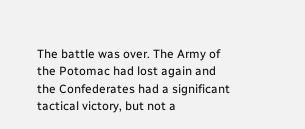The battle was over. The Army of the Potomac had lost again and the Confederates had a significant tactical victory, but not a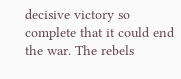decisive victory so complete that it could end the war. The rebels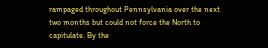rampaged throughout Pennsylvania over the next two months but could not force the North to capitulate. By the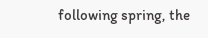following spring, the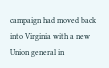campaign had moved back into Virginia with a new Union general in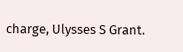charge, Ulysses S Grant.